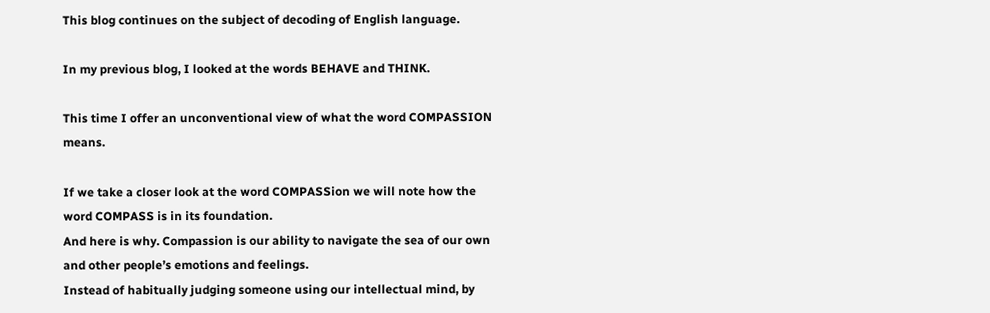This blog continues on the subject of decoding of English language.

In my previous blog, I looked at the words BEHAVE and THINK.

This time I offer an unconventional view of what the word COMPASSION means.

If we take a closer look at the word COMPASSion we will note how the word COMPASS is in its foundation.
And here is why. Compassion is our ability to navigate the sea of our own and other people’s emotions and feelings.
Instead of habitually judging someone using our intellectual mind, by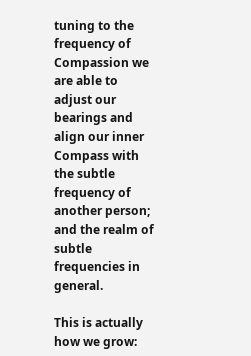tuning to the frequency of Compassion we are able to adjust our bearings and align our inner Compass with the subtle frequency of another person; and the realm of subtle frequencies in general.

This is actually how we grow: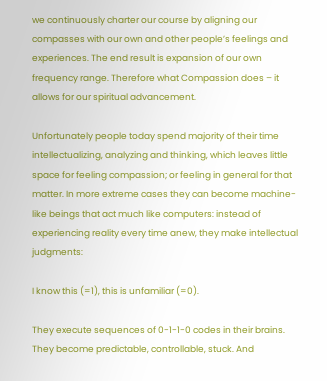we continuously charter our course by aligning our compasses with our own and other people’s feelings and experiences. The end result is expansion of our own frequency range. Therefore what Compassion does – it allows for our spiritual advancement.

Unfortunately people today spend majority of their time intellectualizing, analyzing and thinking, which leaves little space for feeling compassion; or feeling in general for that matter. In more extreme cases they can become machine-like beings that act much like computers: instead of experiencing reality every time anew, they make intellectual judgments:

I know this (=1), this is unfamiliar (=0).

They execute sequences of 0-1-1-0 codes in their brains. They become predictable, controllable, stuck. And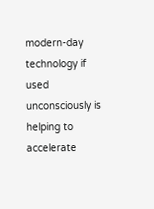modern-day technology if used unconsciously is helping to accelerate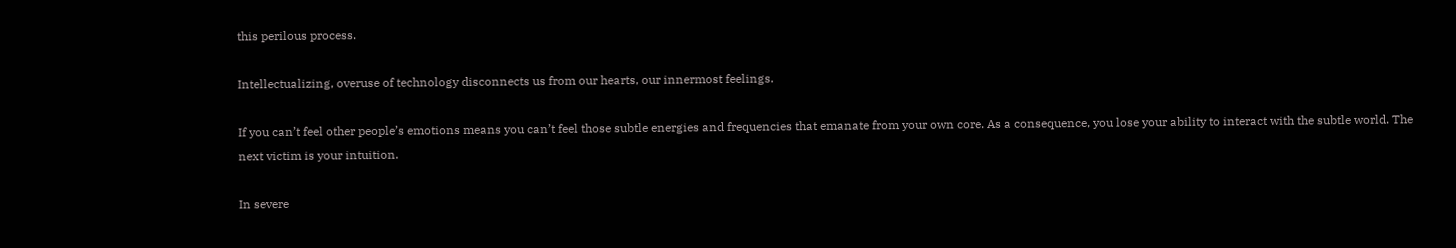this perilous process.

Intellectualizing, overuse of technology disconnects us from our hearts, our innermost feelings.

If you can’t feel other people’s emotions means you can’t feel those subtle energies and frequencies that emanate from your own core. As a consequence, you lose your ability to interact with the subtle world. The next victim is your intuition.

In severe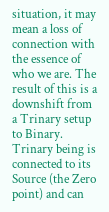situation, it may mean a loss of connection with the essence of who we are. The result of this is a downshift from a Trinary setup to Binary. Trinary being is connected to its Source (the Zero point) and can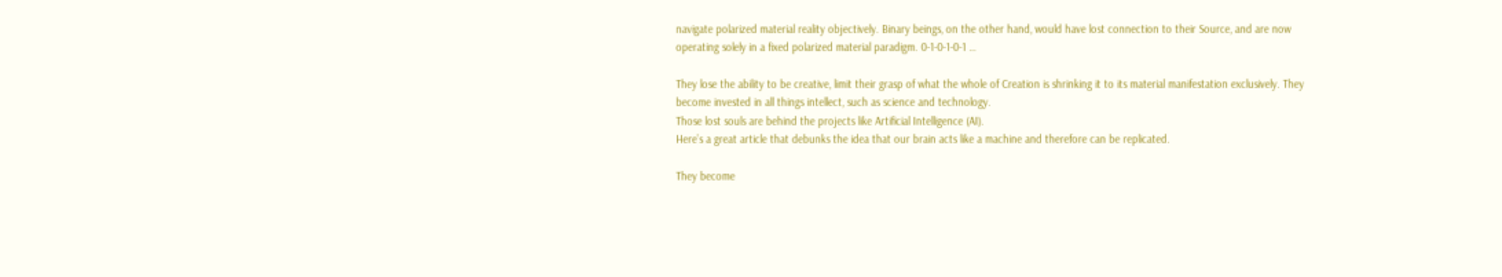navigate polarized material reality objectively. Binary beings, on the other hand, would have lost connection to their Source, and are now operating solely in a fixed polarized material paradigm. 0-1-0-1-0-1 …

They lose the ability to be creative, limit their grasp of what the whole of Creation is shrinking it to its material manifestation exclusively. They become invested in all things intellect, such as science and technology.
Those lost souls are behind the projects like Artificial Intelligence (AI).
Here’s a great article that debunks the idea that our brain acts like a machine and therefore can be replicated.

They become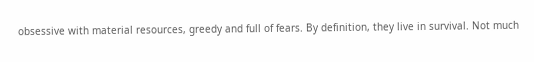obsessive with material resources, greedy and full of fears. By definition, they live in survival. Not much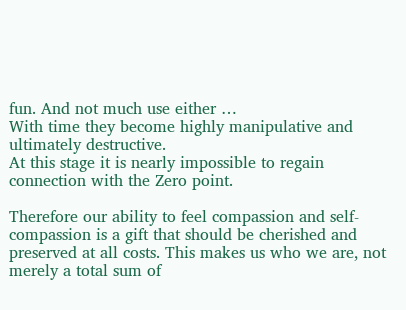fun. And not much use either …
With time they become highly manipulative and ultimately destructive.
At this stage it is nearly impossible to regain connection with the Zero point.

Therefore our ability to feel compassion and self-compassion is a gift that should be cherished and preserved at all costs. This makes us who we are, not merely a total sum of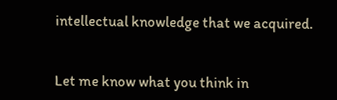intellectual knowledge that we acquired.


Let me know what you think in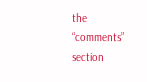the “comments” section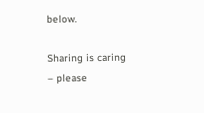below.

Sharing is caring – please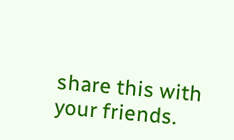share this with your friends.